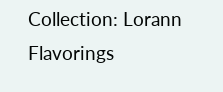Collection: Lorann Flavorings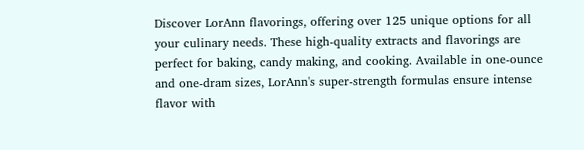Discover LorAnn flavorings, offering over 125 unique options for all your culinary needs. These high-quality extracts and flavorings are perfect for baking, candy making, and cooking. Available in one-ounce and one-dram sizes, LorAnn's super-strength formulas ensure intense flavor with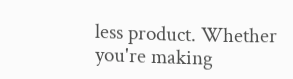less product. Whether you're making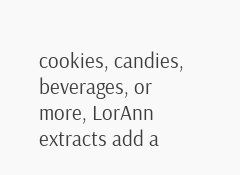cookies, candies, beverages, or more, LorAnn extracts add a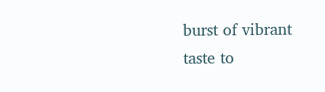burst of vibrant taste to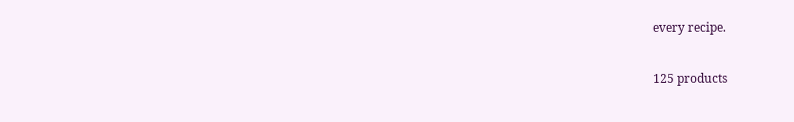every recipe.

125 products